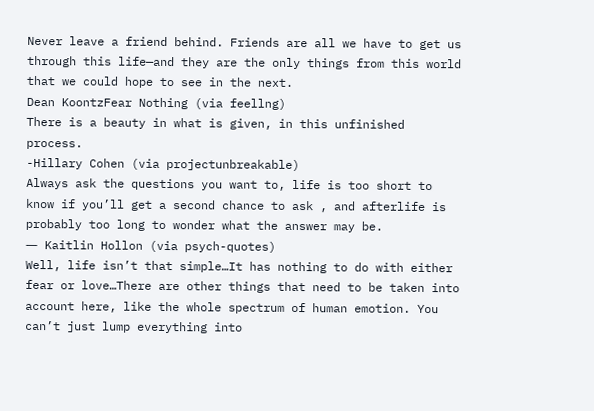Never leave a friend behind. Friends are all we have to get us through this life—and they are the only things from this world that we could hope to see in the next.
Dean KoontzFear Nothing (via feellng)
There is a beauty in what is given, in this unfinished process.
-Hillary Cohen (via projectunbreakable)
Always ask the questions you want to, life is too short to know if you’ll get a second chance to ask , and afterlife is probably too long to wonder what the answer may be.
― Kaitlin Hollon (via psych-quotes)
Well, life isn’t that simple…It has nothing to do with either fear or love…There are other things that need to be taken into account here, like the whole spectrum of human emotion. You can’t just lump everything into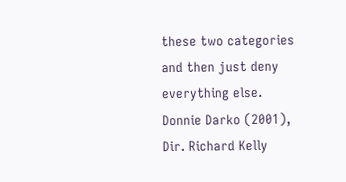these two categories and then just deny everything else.
Donnie Darko (2001), Dir. Richard Kelly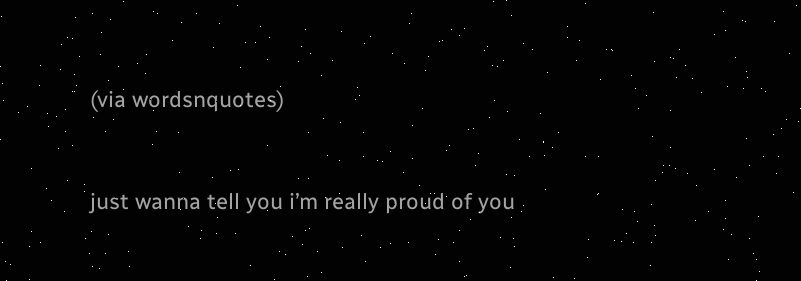(via wordsnquotes)


just wanna tell you i’m really proud of you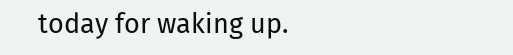today for waking up.